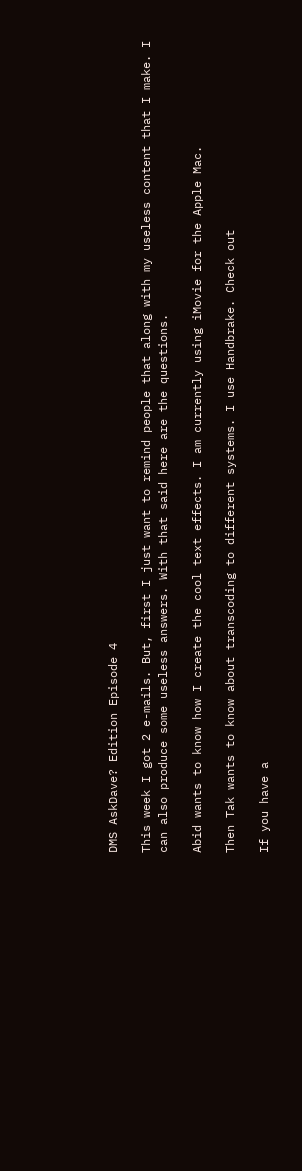DMS AskDave? Edition Episode 4

This week I got 2 e-mails. But, first I just want to remind people that along with my useless content that I make. I can also produce some useless answers. With that said here are the questions.

Abid wants to know how I create the cool text effects. I am currently using iMovie for the Apple Mac.

Then Tak wants to know about transcoding to different systems. I use Handbrake. Check out

If you have a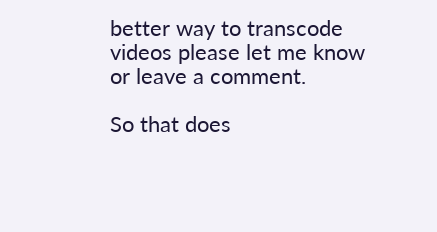better way to transcode videos please let me know or leave a comment.

So that does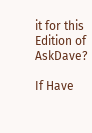it for this Edition of AskDave?

If Have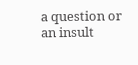a question or an insult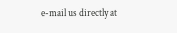e-mail us directly at